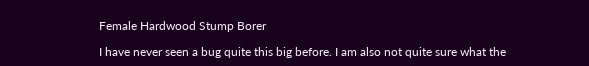Female Hardwood Stump Borer

I have never seen a bug quite this big before. I am also not quite sure what the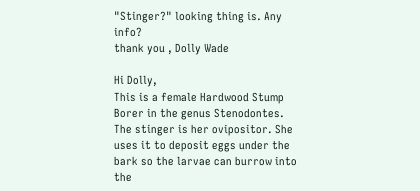"Stinger?" looking thing is. Any info?
thank you , Dolly Wade

Hi Dolly,
This is a female Hardwood Stump Borer in the genus Stenodontes. The stinger is her ovipositor. She uses it to deposit eggs under the bark so the larvae can burrow into the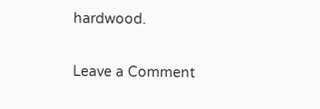hardwood.

Leave a Comment